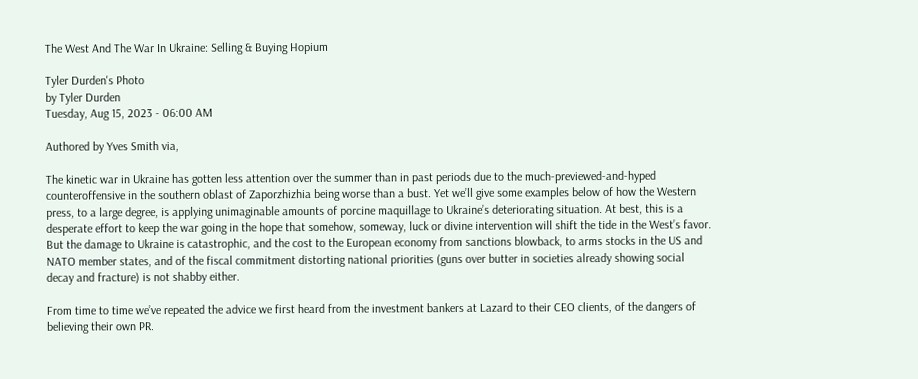The West And The War In Ukraine: Selling & Buying Hopium

Tyler Durden's Photo
by Tyler Durden
Tuesday, Aug 15, 2023 - 06:00 AM

Authored by Yves Smith via,

The kinetic war in Ukraine has gotten less attention over the summer than in past periods due to the much-previewed-and-hyped counteroffensive in the southern oblast of Zaporzhizhia being worse than a bust. Yet we’ll give some examples below of how the Western press, to a large degree, is applying unimaginable amounts of porcine maquillage to Ukraine’s deteriorating situation. At best, this is a desperate effort to keep the war going in the hope that somehow, someway, luck or divine intervention will shift the tide in the West’s favor. But the damage to Ukraine is catastrophic, and the cost to the European economy from sanctions blowback, to arms stocks in the US and NATO member states, and of the fiscal commitment distorting national priorities (guns over butter in societies already showing social decay and fracture) is not shabby either.

From time to time we’ve repeated the advice we first heard from the investment bankers at Lazard to their CEO clients, of the dangers of believing their own PR.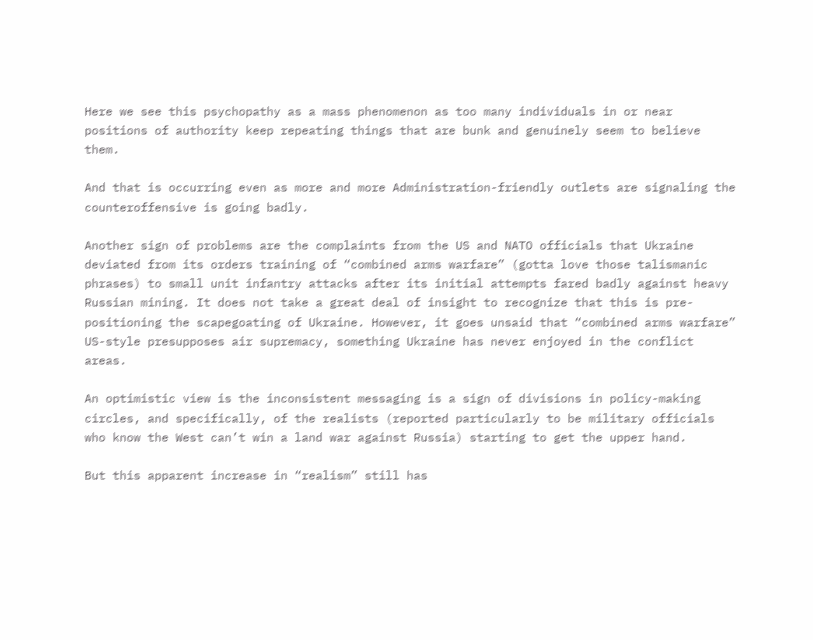Here we see this psychopathy as a mass phenomenon as too many individuals in or near positions of authority keep repeating things that are bunk and genuinely seem to believe them.

And that is occurring even as more and more Administration-friendly outlets are signaling the counteroffensive is going badly.

Another sign of problems are the complaints from the US and NATO officials that Ukraine deviated from its orders training of “combined arms warfare” (gotta love those talismanic phrases) to small unit infantry attacks after its initial attempts fared badly against heavy Russian mining. It does not take a great deal of insight to recognize that this is pre-positioning the scapegoating of Ukraine. However, it goes unsaid that “combined arms warfare” US-style presupposes air supremacy, something Ukraine has never enjoyed in the conflict areas.

An optimistic view is the inconsistent messaging is a sign of divisions in policy-making circles, and specifically, of the realists (reported particularly to be military officials who know the West can’t win a land war against Russia) starting to get the upper hand.

But this apparent increase in “realism” still has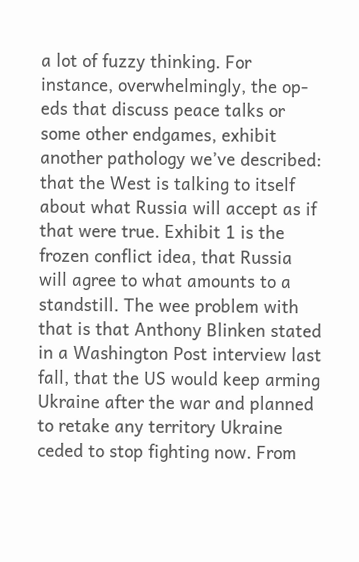a lot of fuzzy thinking. For instance, overwhelmingly, the op-eds that discuss peace talks or some other endgames, exhibit another pathology we’ve described: that the West is talking to itself about what Russia will accept as if that were true. Exhibit 1 is the frozen conflict idea, that Russia will agree to what amounts to a standstill. The wee problem with that is that Anthony Blinken stated in a Washington Post interview last fall, that the US would keep arming Ukraine after the war and planned to retake any territory Ukraine ceded to stop fighting now. From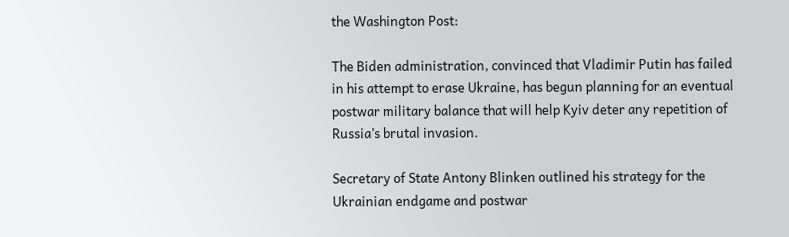the Washington Post:

The Biden administration, convinced that Vladimir Putin has failed in his attempt to erase Ukraine, has begun planning for an eventual postwar military balance that will help Kyiv deter any repetition of Russia’s brutal invasion.

Secretary of State Antony Blinken outlined his strategy for the Ukrainian endgame and postwar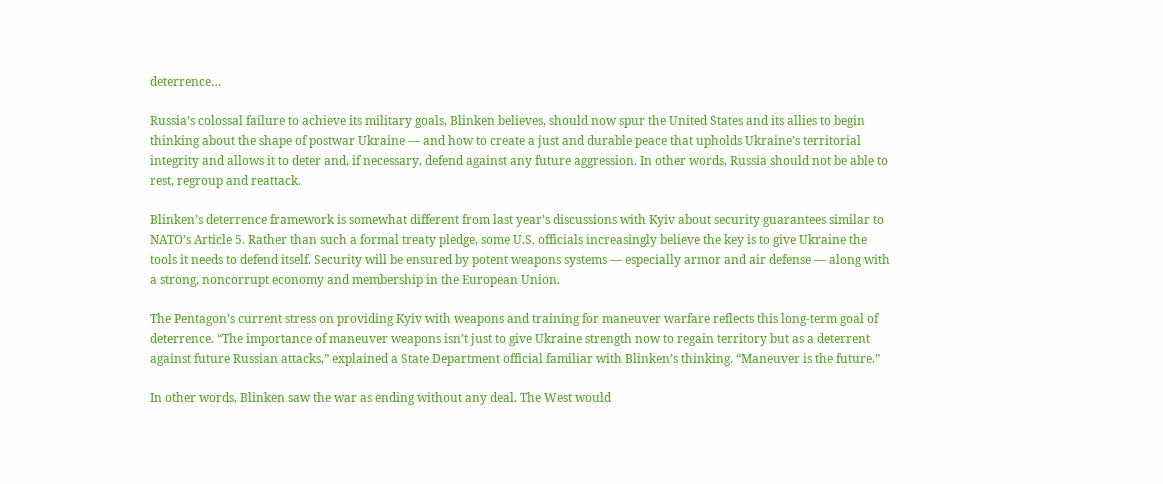deterrence…

Russia’s colossal failure to achieve its military goals, Blinken believes, should now spur the United States and its allies to begin thinking about the shape of postwar Ukraine — and how to create a just and durable peace that upholds Ukraine’s territorial integrity and allows it to deter and, if necessary, defend against any future aggression. In other words, Russia should not be able to rest, regroup and reattack.

Blinken’s deterrence framework is somewhat different from last year’s discussions with Kyiv about security guarantees similar to NATO’s Article 5. Rather than such a formal treaty pledge, some U.S. officials increasingly believe the key is to give Ukraine the tools it needs to defend itself. Security will be ensured by potent weapons systems — especially armor and air defense — along with a strong, noncorrupt economy and membership in the European Union.

The Pentagon’s current stress on providing Kyiv with weapons and training for maneuver warfare reflects this long-term goal of deterrence. “The importance of maneuver weapons isn’t just to give Ukraine strength now to regain territory but as a deterrent against future Russian attacks,” explained a State Department official familiar with Blinken’s thinking. “Maneuver is the future.”

In other words, Blinken saw the war as ending without any deal. The West would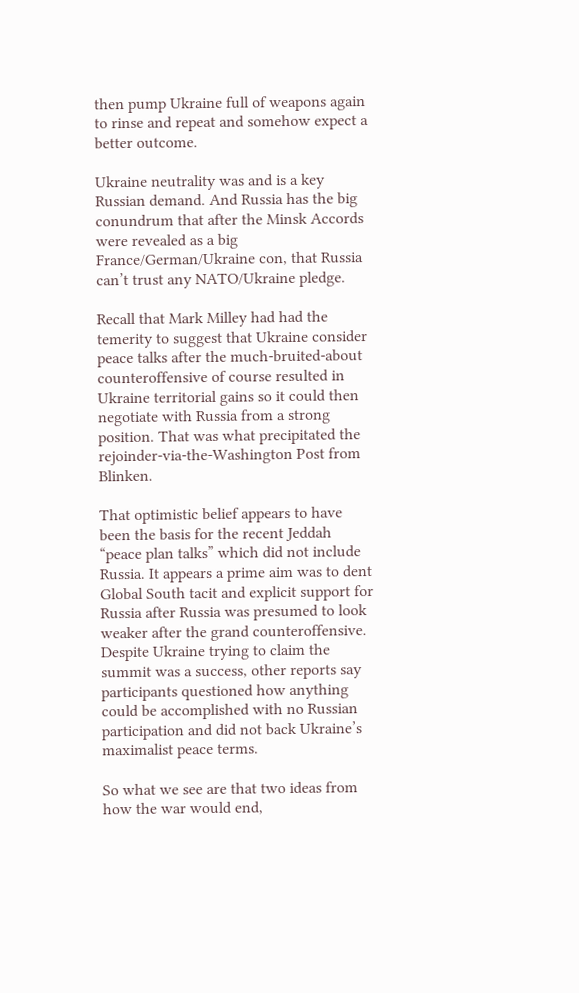then pump Ukraine full of weapons again to rinse and repeat and somehow expect a better outcome.

Ukraine neutrality was and is a key Russian demand. And Russia has the big conundrum that after the Minsk Accords were revealed as a big France/German/Ukraine con, that Russia can’t trust any NATO/Ukraine pledge.

Recall that Mark Milley had had the temerity to suggest that Ukraine consider peace talks after the much-bruited-about counteroffensive of course resulted in Ukraine territorial gains so it could then negotiate with Russia from a strong position. That was what precipitated the rejoinder-via-the-Washington Post from Blinken.

That optimistic belief appears to have been the basis for the recent Jeddah “peace plan talks” which did not include Russia. It appears a prime aim was to dent Global South tacit and explicit support for Russia after Russia was presumed to look weaker after the grand counteroffensive. Despite Ukraine trying to claim the summit was a success, other reports say participants questioned how anything could be accomplished with no Russian participation and did not back Ukraine’s maximalist peace terms.

So what we see are that two ideas from how the war would end,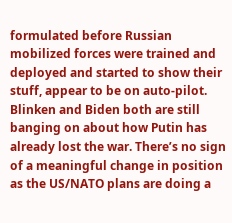formulated before Russian mobilized forces were trained and deployed and started to show their stuff, appear to be on auto-pilot. Blinken and Biden both are still banging on about how Putin has already lost the war. There’s no sign of a meaningful change in position as the US/NATO plans are doing a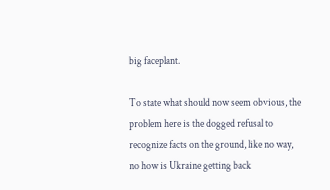big faceplant.

To state what should now seem obvious, the problem here is the dogged refusal to recognize facts on the ground, like no way, no how is Ukraine getting back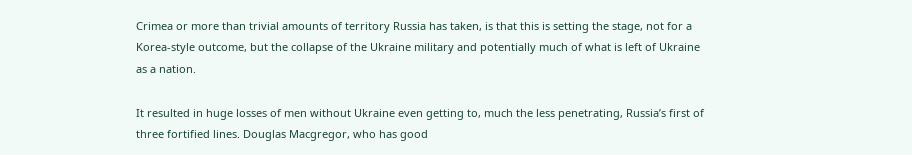Crimea or more than trivial amounts of territory Russia has taken, is that this is setting the stage, not for a Korea-style outcome, but the collapse of the Ukraine military and potentially much of what is left of Ukraine as a nation.

It resulted in huge losses of men without Ukraine even getting to, much the less penetrating, Russia’s first of three fortified lines. Douglas Macgregor, who has good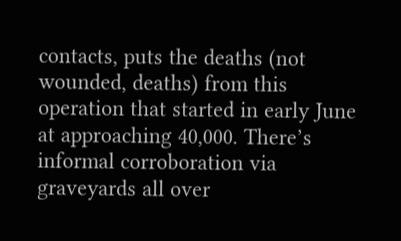contacts, puts the deaths (not wounded, deaths) from this operation that started in early June at approaching 40,000. There’s informal corroboration via graveyards all over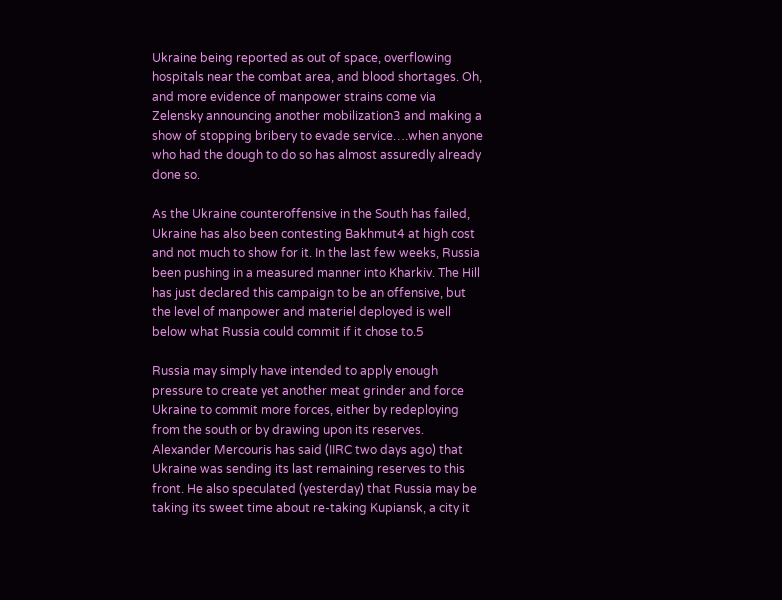Ukraine being reported as out of space, overflowing hospitals near the combat area, and blood shortages. Oh, and more evidence of manpower strains come via Zelensky announcing another mobilization3 and making a show of stopping bribery to evade service….when anyone who had the dough to do so has almost assuredly already done so.

As the Ukraine counteroffensive in the South has failed, Ukraine has also been contesting Bakhmut4 at high cost and not much to show for it. In the last few weeks, Russia been pushing in a measured manner into Kharkiv. The Hill has just declared this campaign to be an offensive, but the level of manpower and materiel deployed is well below what Russia could commit if it chose to.5

Russia may simply have intended to apply enough pressure to create yet another meat grinder and force Ukraine to commit more forces, either by redeploying from the south or by drawing upon its reserves. Alexander Mercouris has said (IIRC two days ago) that Ukraine was sending its last remaining reserves to this front. He also speculated (yesterday) that Russia may be taking its sweet time about re-taking Kupiansk, a city it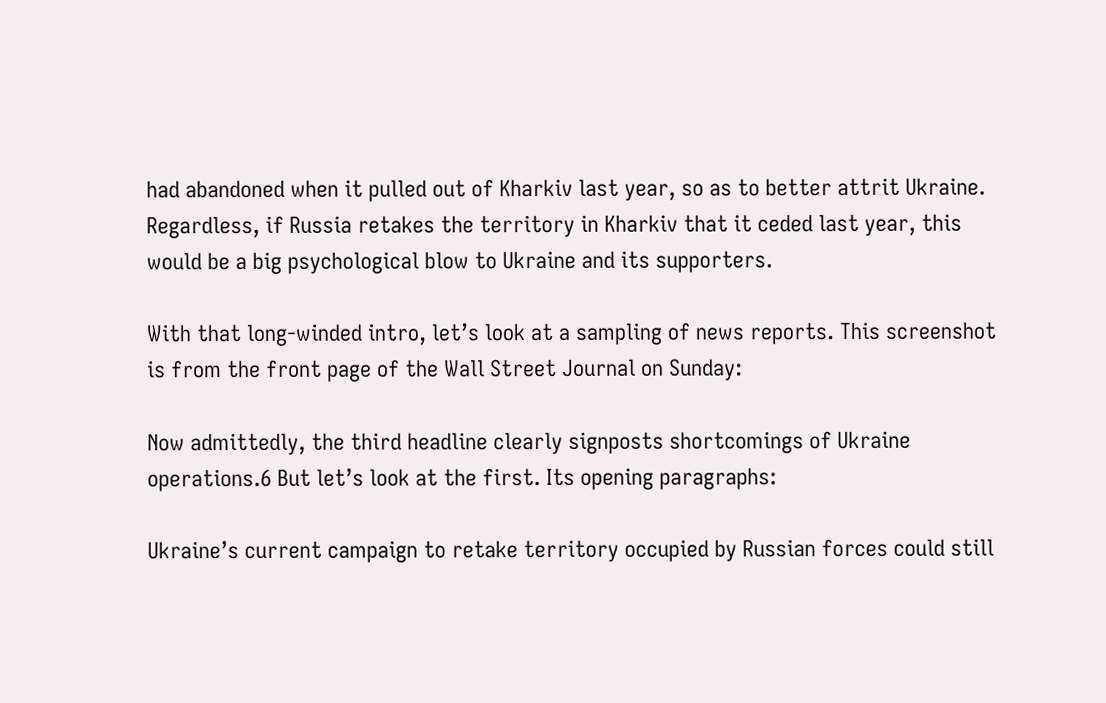had abandoned when it pulled out of Kharkiv last year, so as to better attrit Ukraine. Regardless, if Russia retakes the territory in Kharkiv that it ceded last year, this would be a big psychological blow to Ukraine and its supporters.

With that long-winded intro, let’s look at a sampling of news reports. This screenshot is from the front page of the Wall Street Journal on Sunday:

Now admittedly, the third headline clearly signposts shortcomings of Ukraine operations.6 But let’s look at the first. Its opening paragraphs:

Ukraine’s current campaign to retake territory occupied by Russian forces could still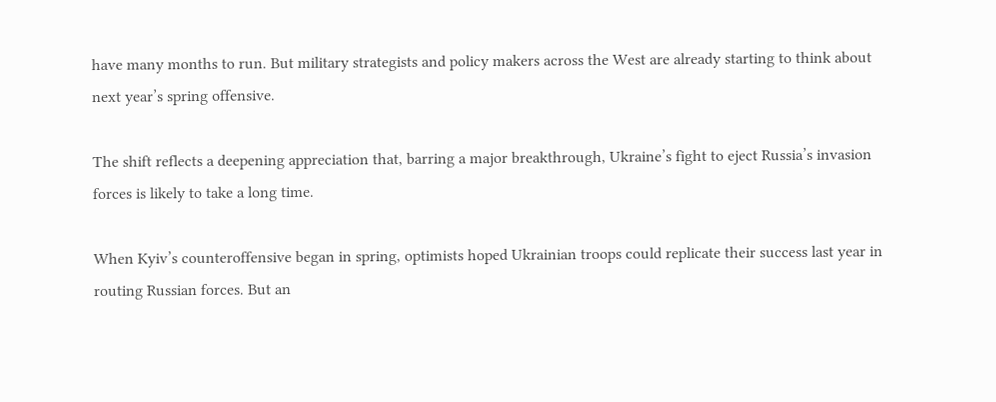have many months to run. But military strategists and policy makers across the West are already starting to think about next year’s spring offensive.

The shift reflects a deepening appreciation that, barring a major breakthrough, Ukraine’s fight to eject Russia’s invasion forces is likely to take a long time.

When Kyiv’s counteroffensive began in spring, optimists hoped Ukrainian troops could replicate their success last year in routing Russian forces. But an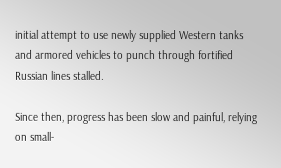initial attempt to use newly supplied Western tanks and armored vehicles to punch through fortified Russian lines stalled.

Since then, progress has been slow and painful, relying on small-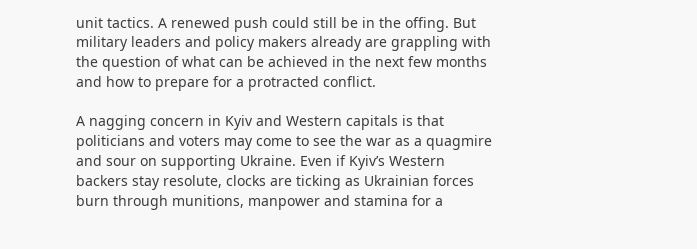unit tactics. A renewed push could still be in the offing. But military leaders and policy makers already are grappling with the question of what can be achieved in the next few months and how to prepare for a protracted conflict.

A nagging concern in Kyiv and Western capitals is that politicians and voters may come to see the war as a quagmire and sour on supporting Ukraine. Even if Kyiv’s Western backers stay resolute, clocks are ticking as Ukrainian forces burn through munitions, manpower and stamina for a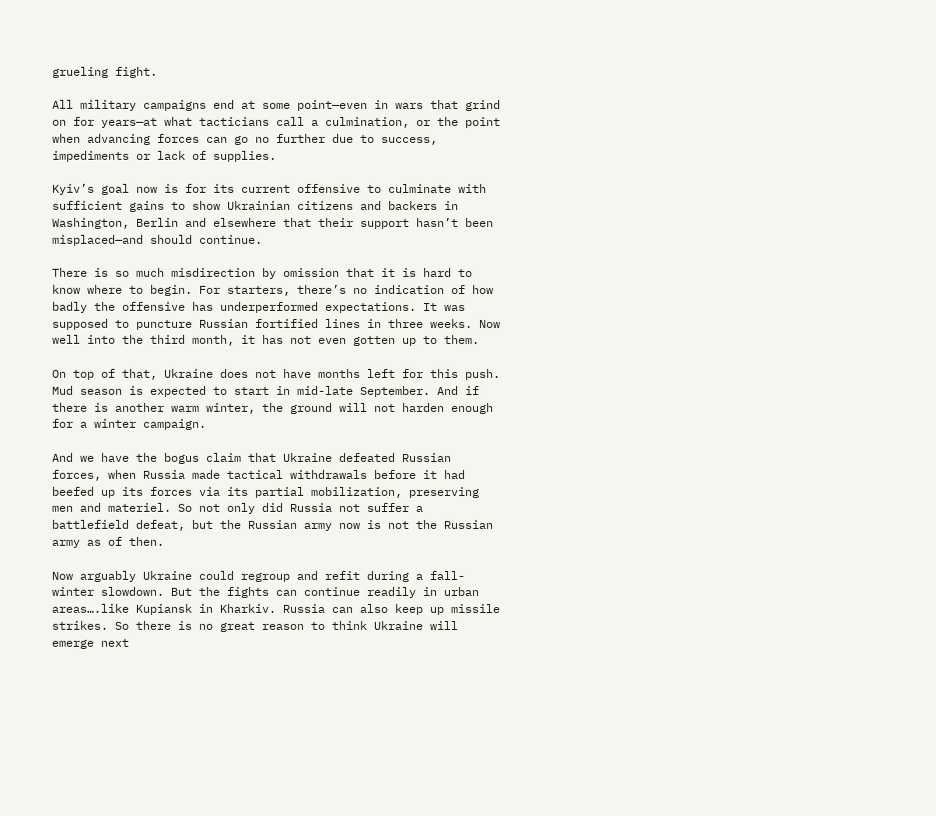grueling fight.

All military campaigns end at some point—even in wars that grind on for years—at what tacticians call a culmination, or the point when advancing forces can go no further due to success, impediments or lack of supplies.

Kyiv’s goal now is for its current offensive to culminate with sufficient gains to show Ukrainian citizens and backers in Washington, Berlin and elsewhere that their support hasn’t been misplaced—and should continue.

There is so much misdirection by omission that it is hard to know where to begin. For starters, there’s no indication of how badly the offensive has underperformed expectations. It was supposed to puncture Russian fortified lines in three weeks. Now well into the third month, it has not even gotten up to them.

On top of that, Ukraine does not have months left for this push. Mud season is expected to start in mid-late September. And if there is another warm winter, the ground will not harden enough for a winter campaign.

And we have the bogus claim that Ukraine defeated Russian forces, when Russia made tactical withdrawals before it had beefed up its forces via its partial mobilization, preserving men and materiel. So not only did Russia not suffer a battlefield defeat, but the Russian army now is not the Russian army as of then.

Now arguably Ukraine could regroup and refit during a fall-winter slowdown. But the fights can continue readily in urban areas….like Kupiansk in Kharkiv. Russia can also keep up missile strikes. So there is no great reason to think Ukraine will emerge next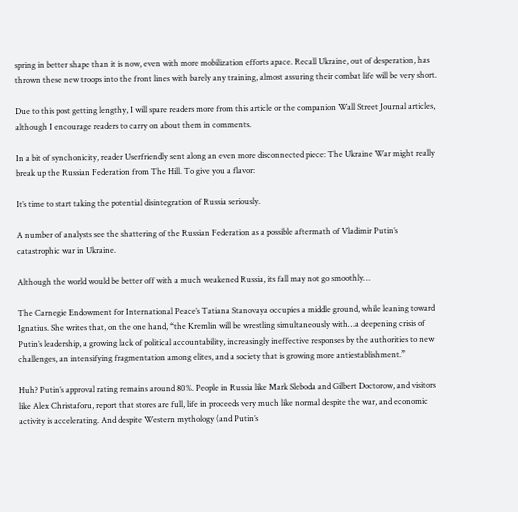spring in better shape than it is now, even with more mobilization efforts apace. Recall Ukraine, out of desperation, has thrown these new troops into the front lines with barely any training, almost assuring their combat life will be very short.

Due to this post getting lengthy, I will spare readers more from this article or the companion Wall Street Journal articles, although I encourage readers to carry on about them in comments.

In a bit of synchonicity, reader Userfriendly sent along an even more disconnected piece: The Ukraine War might really break up the Russian Federation from The Hill. To give you a flavor:

It’s time to start taking the potential disintegration of Russia seriously.

A number of analysts see the shattering of the Russian Federation as a possible aftermath of Vladimir Putin’s catastrophic war in Ukraine.

Although the world would be better off with a much weakened Russia, its fall may not go smoothly…

The Carnegie Endowment for International Peace’s Tatiana Stanovaya occupies a middle ground, while leaning toward Ignatius. She writes that, on the one hand, “the Kremlin will be wrestling simultaneously with…a deepening crisis of Putin’s leadership, a growing lack of political accountability, increasingly ineffective responses by the authorities to new challenges, an intensifying fragmentation among elites, and a society that is growing more antiestablishment.”

Huh? Putin’s approval rating remains around 80%. People in Russia like Mark Sleboda and Gilbert Doctorow, and visitors like Alex Christaforu, report that stores are full, life in proceeds very much like normal despite the war, and economic activity is accelerating. And despite Western mythology (and Putin’s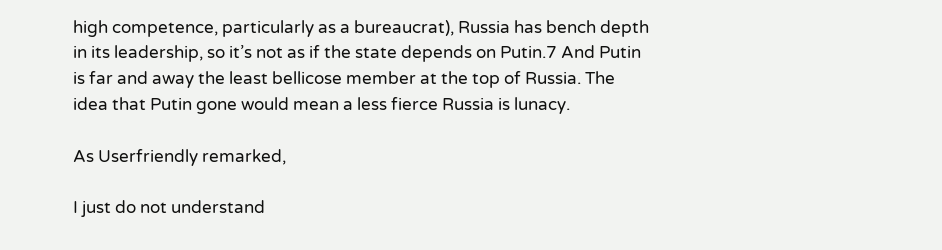high competence, particularly as a bureaucrat), Russia has bench depth in its leadership, so it’s not as if the state depends on Putin.7 And Putin is far and away the least bellicose member at the top of Russia. The idea that Putin gone would mean a less fierce Russia is lunacy.

As Userfriendly remarked,

I just do not understand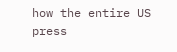how the entire US press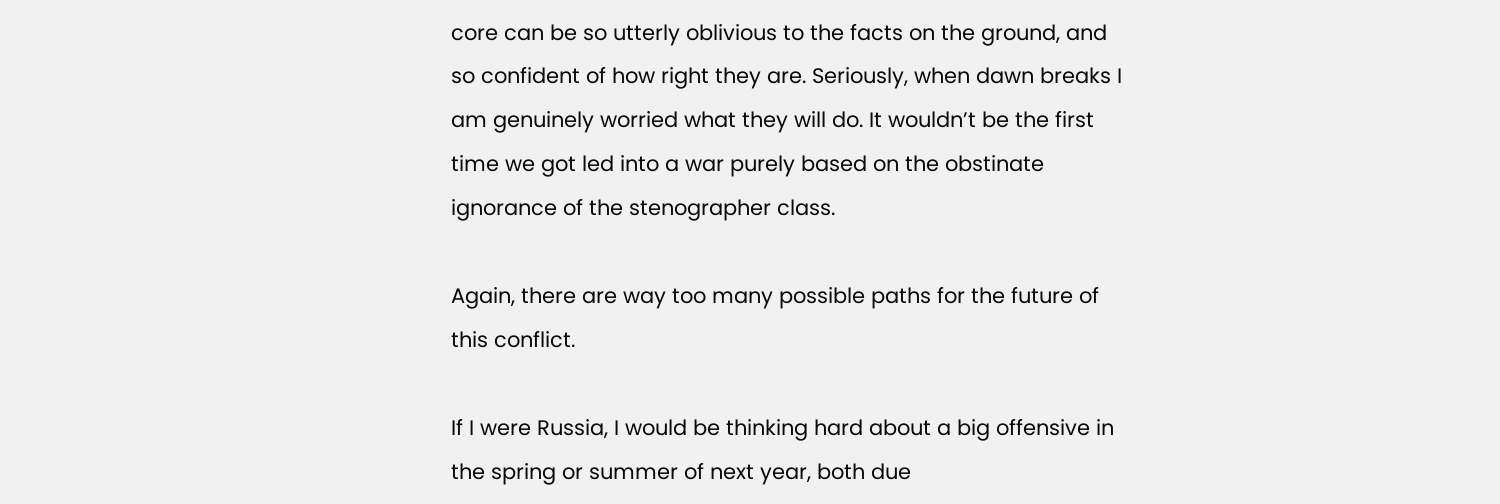core can be so utterly oblivious to the facts on the ground, and so confident of how right they are. Seriously, when dawn breaks I am genuinely worried what they will do. It wouldn’t be the first time we got led into a war purely based on the obstinate ignorance of the stenographer class.

Again, there are way too many possible paths for the future of this conflict.

If I were Russia, I would be thinking hard about a big offensive in the spring or summer of next year, both due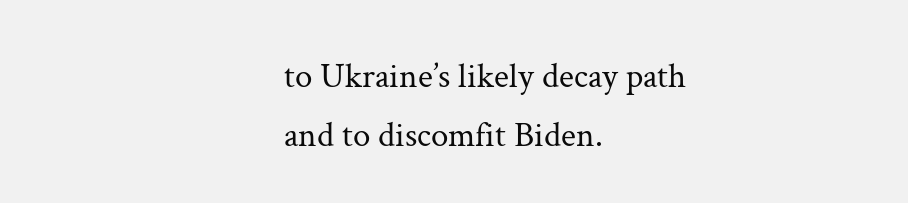to Ukraine’s likely decay path and to discomfit Biden.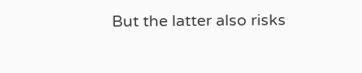But the latter also risks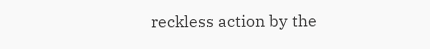reckless action by the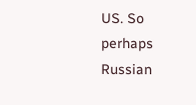US. So perhaps Russian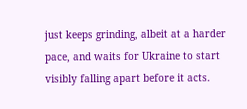just keeps grinding, albeit at a harder pace, and waits for Ukraine to start visibly falling apart before it acts.